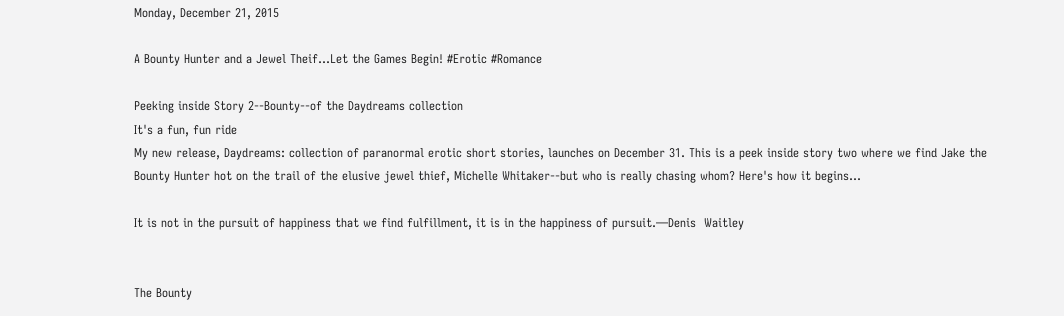Monday, December 21, 2015

A Bounty Hunter and a Jewel Theif...Let the Games Begin! #Erotic #Romance

Peeking inside Story 2--Bounty--of the Daydreams collection
It's a fun, fun ride
My new release, Daydreams: collection of paranormal erotic short stories, launches on December 31. This is a peek inside story two where we find Jake the Bounty Hunter hot on the trail of the elusive jewel thief, Michelle Whitaker--but who is really chasing whom? Here's how it begins...

It is not in the pursuit of happiness that we find fulfillment, it is in the happiness of pursuit.—Denis  Waitley


The Bounty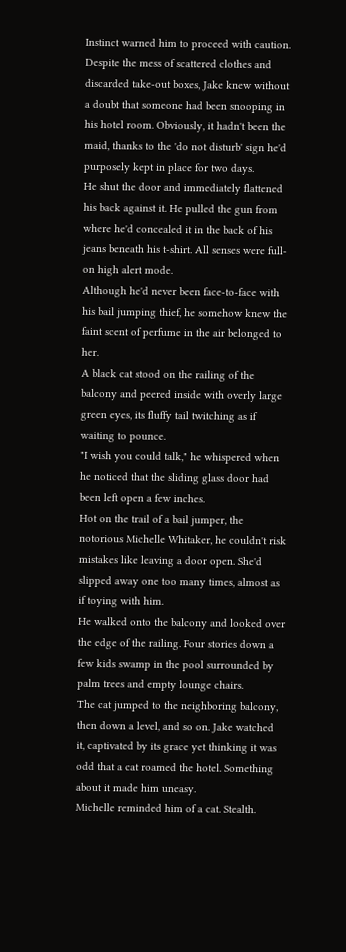Instinct warned him to proceed with caution. Despite the mess of scattered clothes and discarded take-out boxes, Jake knew without a doubt that someone had been snooping in his hotel room. Obviously, it hadn't been the maid, thanks to the 'do not disturb' sign he'd purposely kept in place for two days.
He shut the door and immediately flattened his back against it. He pulled the gun from where he'd concealed it in the back of his jeans beneath his t-shirt. All senses were full-on high alert mode.
Although he'd never been face-to-face with his bail jumping thief, he somehow knew the faint scent of perfume in the air belonged to her.
A black cat stood on the railing of the balcony and peered inside with overly large green eyes, its fluffy tail twitching as if waiting to pounce.
"I wish you could talk," he whispered when he noticed that the sliding glass door had been left open a few inches.
Hot on the trail of a bail jumper, the notorious Michelle Whitaker, he couldn't risk mistakes like leaving a door open. She'd slipped away one too many times, almost as if toying with him.
He walked onto the balcony and looked over the edge of the railing. Four stories down a few kids swamp in the pool surrounded by palm trees and empty lounge chairs.
The cat jumped to the neighboring balcony, then down a level, and so on. Jake watched it, captivated by its grace yet thinking it was odd that a cat roamed the hotel. Something about it made him uneasy.
Michelle reminded him of a cat. Stealth.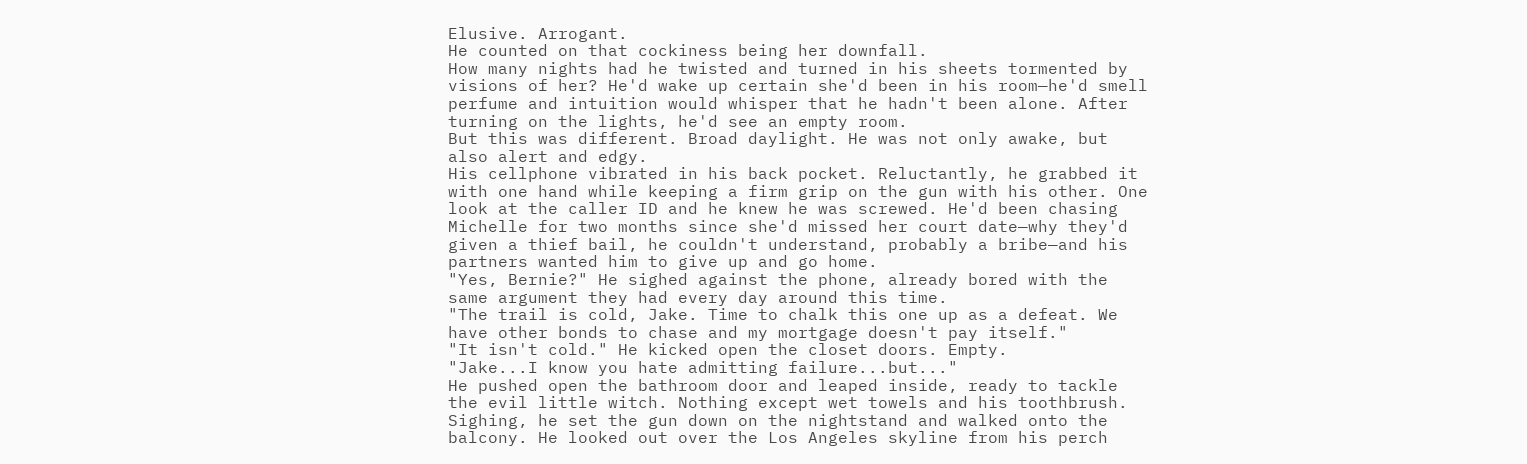Elusive. Arrogant.
He counted on that cockiness being her downfall.
How many nights had he twisted and turned in his sheets tormented by visions of her? He'd wake up certain she'd been in his room—he'd smell perfume and intuition would whisper that he hadn't been alone. After turning on the lights, he'd see an empty room.
But this was different. Broad daylight. He was not only awake, but also alert and edgy.
His cellphone vibrated in his back pocket. Reluctantly, he grabbed it with one hand while keeping a firm grip on the gun with his other. One look at the caller ID and he knew he was screwed. He'd been chasing Michelle for two months since she'd missed her court date—why they'd given a thief bail, he couldn't understand, probably a bribe—and his partners wanted him to give up and go home.
"Yes, Bernie?" He sighed against the phone, already bored with the same argument they had every day around this time.
"The trail is cold, Jake. Time to chalk this one up as a defeat. We have other bonds to chase and my mortgage doesn't pay itself."
"It isn't cold." He kicked open the closet doors. Empty.
"Jake...I know you hate admitting failure...but..."
He pushed open the bathroom door and leaped inside, ready to tackle the evil little witch. Nothing except wet towels and his toothbrush.
Sighing, he set the gun down on the nightstand and walked onto the balcony. He looked out over the Los Angeles skyline from his perch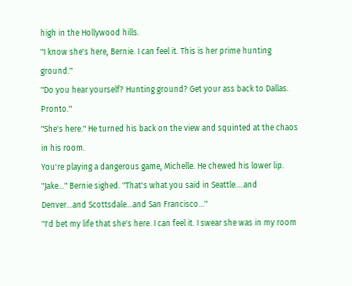high in the Hollywood hills.
"I know she's here, Bernie. I can feel it. This is her prime hunting ground."
"Do you hear yourself? Hunting ground? Get your ass back to Dallas. Pronto."
"She's here." He turned his back on the view and squinted at the chaos in his room.
You're playing a dangerous game, Michelle. He chewed his lower lip.
"Jake..." Bernie sighed. "That's what you said in Seattle....and Denver...and Scottsdale...and San Francisco..."
"I'd bet my life that she's here. I can feel it. I swear she was in my room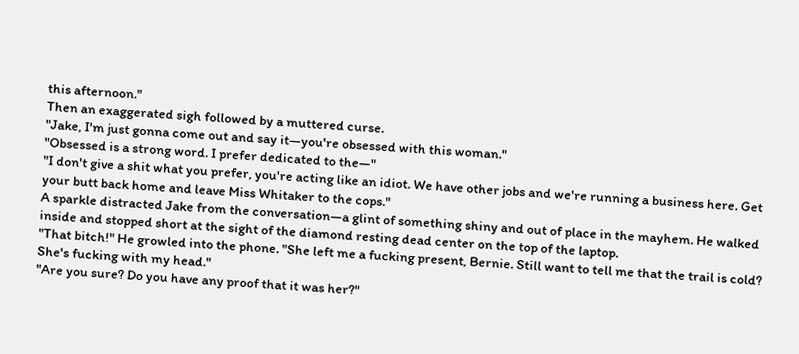this afternoon."
Then an exaggerated sigh followed by a muttered curse.
"Jake, I'm just gonna come out and say it—you're obsessed with this woman."
"Obsessed is a strong word. I prefer dedicated to the—"
"I don't give a shit what you prefer, you're acting like an idiot. We have other jobs and we're running a business here. Get your butt back home and leave Miss Whitaker to the cops."
A sparkle distracted Jake from the conversation—a glint of something shiny and out of place in the mayhem. He walked inside and stopped short at the sight of the diamond resting dead center on the top of the laptop.
"That bitch!" He growled into the phone. "She left me a fucking present, Bernie. Still want to tell me that the trail is cold? She's fucking with my head."
"Are you sure? Do you have any proof that it was her?"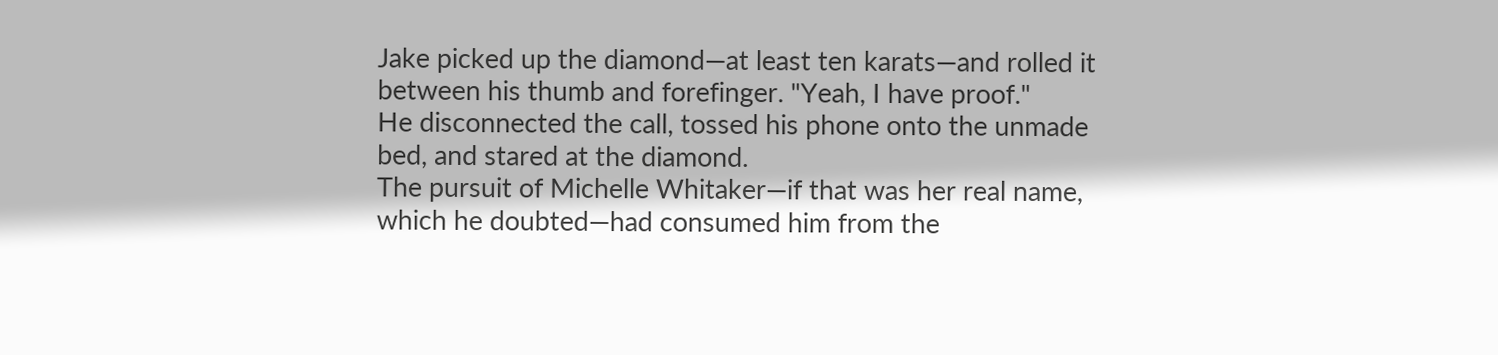Jake picked up the diamond—at least ten karats—and rolled it between his thumb and forefinger. "Yeah, I have proof."
He disconnected the call, tossed his phone onto the unmade bed, and stared at the diamond.
The pursuit of Michelle Whitaker—if that was her real name, which he doubted—had consumed him from the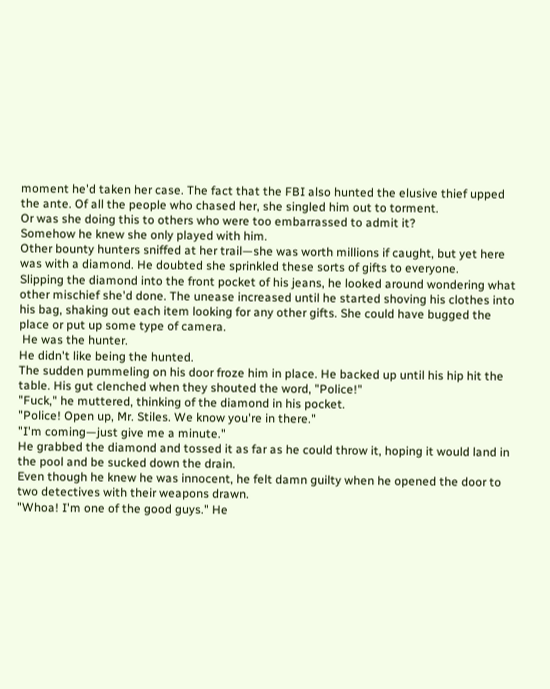moment he'd taken her case. The fact that the FBI also hunted the elusive thief upped the ante. Of all the people who chased her, she singled him out to torment.
Or was she doing this to others who were too embarrassed to admit it?
Somehow he knew she only played with him.
Other bounty hunters sniffed at her trail—she was worth millions if caught, but yet here was with a diamond. He doubted she sprinkled these sorts of gifts to everyone.
Slipping the diamond into the front pocket of his jeans, he looked around wondering what other mischief she'd done. The unease increased until he started shoving his clothes into his bag, shaking out each item looking for any other gifts. She could have bugged the place or put up some type of camera.
 He was the hunter.
He didn't like being the hunted.
The sudden pummeling on his door froze him in place. He backed up until his hip hit the table. His gut clenched when they shouted the word, "Police!"
"Fuck," he muttered, thinking of the diamond in his pocket.
"Police! Open up, Mr. Stiles. We know you're in there."
"I'm coming—just give me a minute."
He grabbed the diamond and tossed it as far as he could throw it, hoping it would land in the pool and be sucked down the drain.
Even though he knew he was innocent, he felt damn guilty when he opened the door to two detectives with their weapons drawn.
"Whoa! I'm one of the good guys." He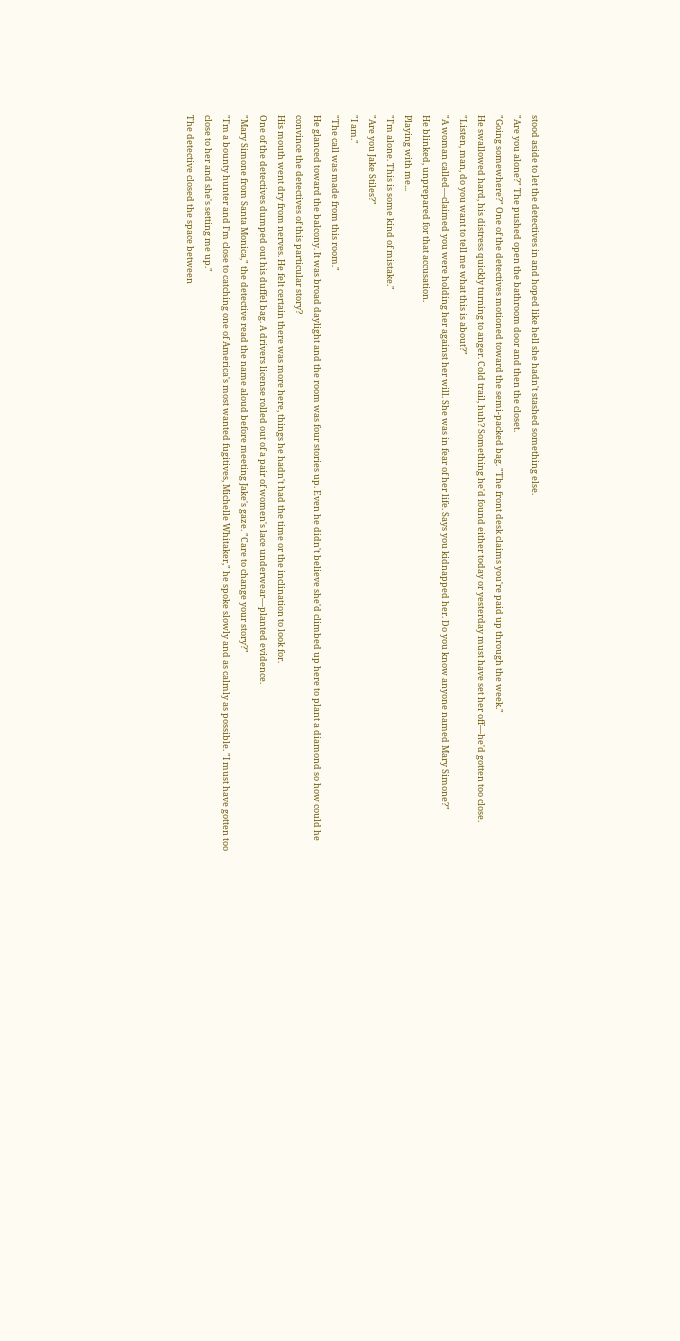stood aside to let the detectives in and hoped like hell she hadn't stashed something else.
"Are you alone?" The pushed open the bathroom door and then the closet.
"Going somewhere?" One of the detectives motioned toward the semi-packed bag. "The front desk claims you're paid up through the week."
He swallowed hard, his distress quickly turning to anger. Cold trail, huh? Something he'd found either today or yesterday must have set her off—he'd gotten too close.
"Listen, man, do you want to tell me what this is about?"
"A woman called—claimed you were holding her against her will. She was in fear of her life. Says you kidnapped her. Do you know anyone named Mary Simone?"
He blinked, unprepared for that accusation.
Playing with me...
"I'm alone. This is some kind of mistake."
"Are you Jake Stiles?"
"I am."
"The call was made from this room."
He glanced toward the balcony. It was broad daylight and the room was four stories up. Even he didn't believe she'd climbed up here to plant a diamond so how could he convince the detectives of this particular story?
His mouth went dry from nerves. He felt certain there was more here, things he hadn't had the time or the inclination to look for.
One of the detectives dumped out his duffel bag. A drivers license rolled out of a pair of women's lace underwear—planted evidence.
"Mary Simone from Santa Monica," the detective read the name aloud before meeting Jake's gaze. "Care to change your story?"
"I'm a bounty hunter and I'm close to catching one of America's most wanted fugitives, Michelle Whitaker," he spoke slowly and as calmly as possible. "I must have gotten too close to her and she's setting me up."
The detective closed the space between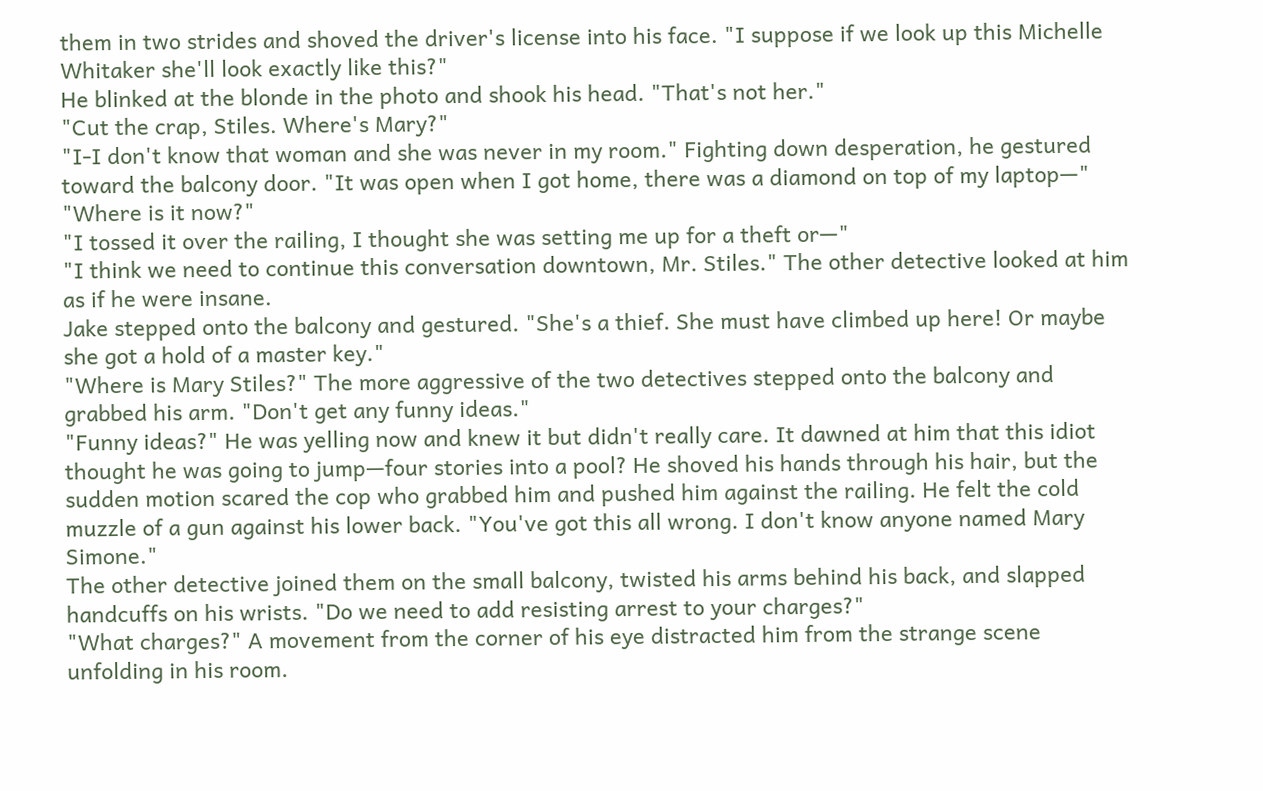them in two strides and shoved the driver's license into his face. "I suppose if we look up this Michelle Whitaker she'll look exactly like this?"
He blinked at the blonde in the photo and shook his head. "That's not her."
"Cut the crap, Stiles. Where's Mary?"
"I-I don't know that woman and she was never in my room." Fighting down desperation, he gestured toward the balcony door. "It was open when I got home, there was a diamond on top of my laptop—"
"Where is it now?"
"I tossed it over the railing, I thought she was setting me up for a theft or—"
"I think we need to continue this conversation downtown, Mr. Stiles." The other detective looked at him as if he were insane.
Jake stepped onto the balcony and gestured. "She's a thief. She must have climbed up here! Or maybe she got a hold of a master key."
"Where is Mary Stiles?" The more aggressive of the two detectives stepped onto the balcony and grabbed his arm. "Don't get any funny ideas."
"Funny ideas?" He was yelling now and knew it but didn't really care. It dawned at him that this idiot thought he was going to jump—four stories into a pool? He shoved his hands through his hair, but the sudden motion scared the cop who grabbed him and pushed him against the railing. He felt the cold muzzle of a gun against his lower back. "You've got this all wrong. I don't know anyone named Mary Simone."
The other detective joined them on the small balcony, twisted his arms behind his back, and slapped handcuffs on his wrists. "Do we need to add resisting arrest to your charges?"
"What charges?" A movement from the corner of his eye distracted him from the strange scene unfolding in his room.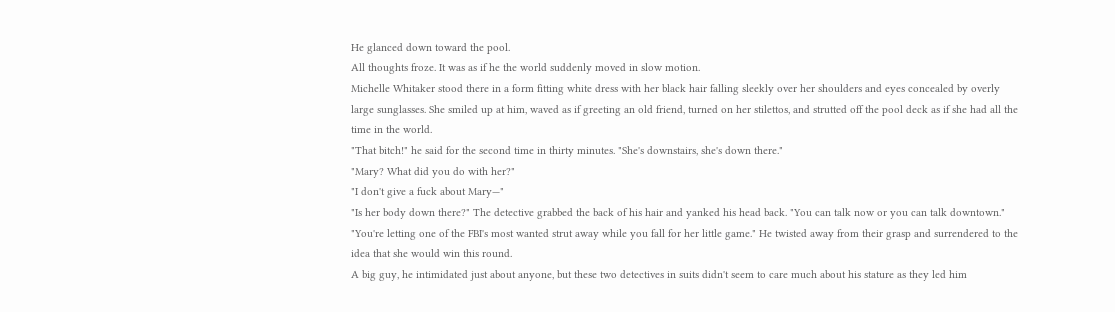He glanced down toward the pool.
All thoughts froze. It was as if he the world suddenly moved in slow motion.
Michelle Whitaker stood there in a form fitting white dress with her black hair falling sleekly over her shoulders and eyes concealed by overly large sunglasses. She smiled up at him, waved as if greeting an old friend, turned on her stilettos, and strutted off the pool deck as if she had all the time in the world.
"That bitch!" he said for the second time in thirty minutes. "She's downstairs, she's down there."
"Mary? What did you do with her?"
"I don't give a fuck about Mary—"
"Is her body down there?" The detective grabbed the back of his hair and yanked his head back. "You can talk now or you can talk downtown."
"You're letting one of the FBI's most wanted strut away while you fall for her little game." He twisted away from their grasp and surrendered to the idea that she would win this round.
A big guy, he intimidated just about anyone, but these two detectives in suits didn't seem to care much about his stature as they led him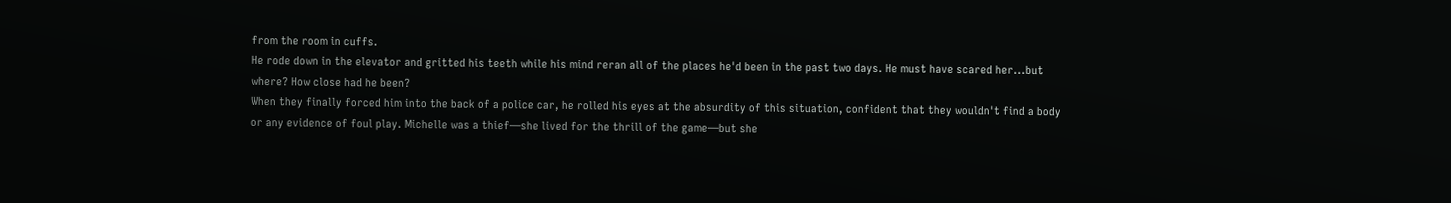from the room in cuffs.
He rode down in the elevator and gritted his teeth while his mind reran all of the places he'd been in the past two days. He must have scared her...but where? How close had he been?
When they finally forced him into the back of a police car, he rolled his eyes at the absurdity of this situation, confident that they wouldn't find a body or any evidence of foul play. Michelle was a thief—she lived for the thrill of the game—but she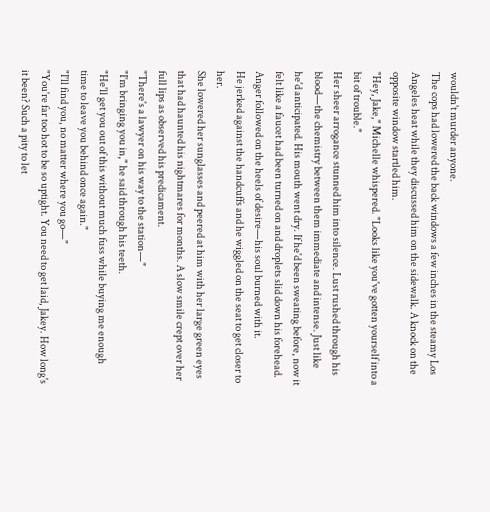wouldn't murder anyone.
The cops had lowered the back windows a few inches in the steamy Los Angeles heat while they discussed him on the sidewalk. A knock on the opposite window startled him.
"Hey, Jake," Michelle whispered. "Looks like you've gotten yourself into a bit of trouble."
Her sheer arrogance stunned him into silence. Lust rushed through his blood—the chemistry between them immediate and intense. Just like he'd anticipated. His mouth went dry. If he'd been sweating before, now it felt like a faucet had been turned on and droplets slid down his forehead.
Anger followed on the heels of desire—his soul burned with it.
He jerked against the handcuffs and he wiggled on the seat to get closer to her.
She lowered her sunglasses and peered at him with her large green eyes that had haunted his nightmares for months. A slow smile crept over her full lips as observed his predicament.
"There's a lawyer on his way to the station—"
"I'm bringing you in," he said through his teeth.
"He'll get you out of this without much fuss while buying me enough time to leave you behind once again."
"I'll find you, no matter where you go—"
"You're far too hot to be so uptight. You need to get laid, Jakey. How long's it been? Such a pity to let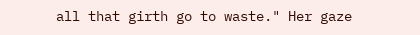all that girth go to waste." Her gaze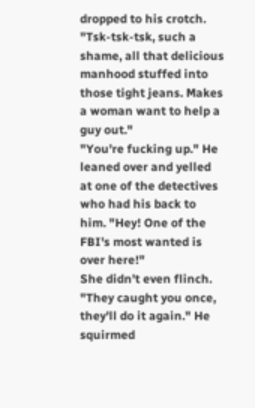dropped to his crotch. "Tsk-tsk-tsk, such a shame, all that delicious manhood stuffed into those tight jeans. Makes a woman want to help a guy out."
"You're fucking up." He leaned over and yelled at one of the detectives who had his back to him. "Hey! One of the FBI's most wanted is over here!"
She didn't even flinch.
"They caught you once, they'll do it again." He squirmed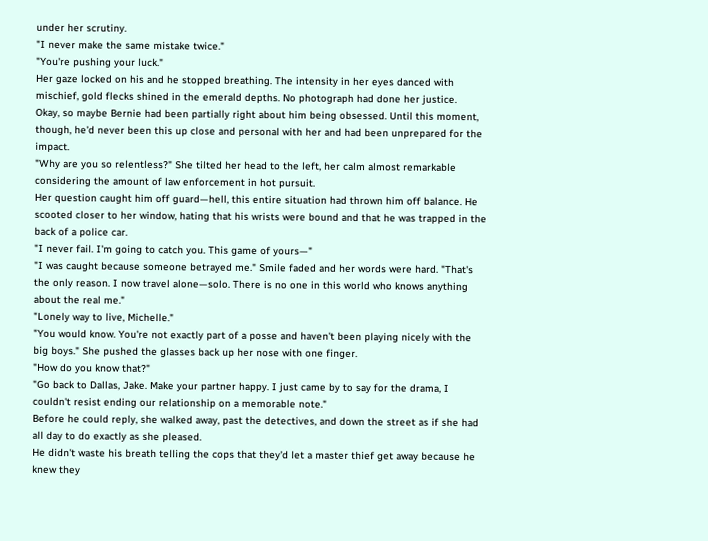under her scrutiny.
"I never make the same mistake twice."
"You're pushing your luck."
Her gaze locked on his and he stopped breathing. The intensity in her eyes danced with mischief, gold flecks shined in the emerald depths. No photograph had done her justice.
Okay, so maybe Bernie had been partially right about him being obsessed. Until this moment, though, he'd never been this up close and personal with her and had been unprepared for the impact.
"Why are you so relentless?" She tilted her head to the left, her calm almost remarkable considering the amount of law enforcement in hot pursuit.
Her question caught him off guard—hell, this entire situation had thrown him off balance. He scooted closer to her window, hating that his wrists were bound and that he was trapped in the back of a police car.
"I never fail. I'm going to catch you. This game of yours—"
"I was caught because someone betrayed me." Smile faded and her words were hard. "That's the only reason. I now travel alone—solo. There is no one in this world who knows anything about the real me."
"Lonely way to live, Michelle."
"You would know. You're not exactly part of a posse and haven't been playing nicely with the big boys." She pushed the glasses back up her nose with one finger.
"How do you know that?"
"Go back to Dallas, Jake. Make your partner happy. I just came by to say for the drama, I couldn't resist ending our relationship on a memorable note."
Before he could reply, she walked away, past the detectives, and down the street as if she had all day to do exactly as she pleased.
He didn't waste his breath telling the cops that they'd let a master thief get away because he knew they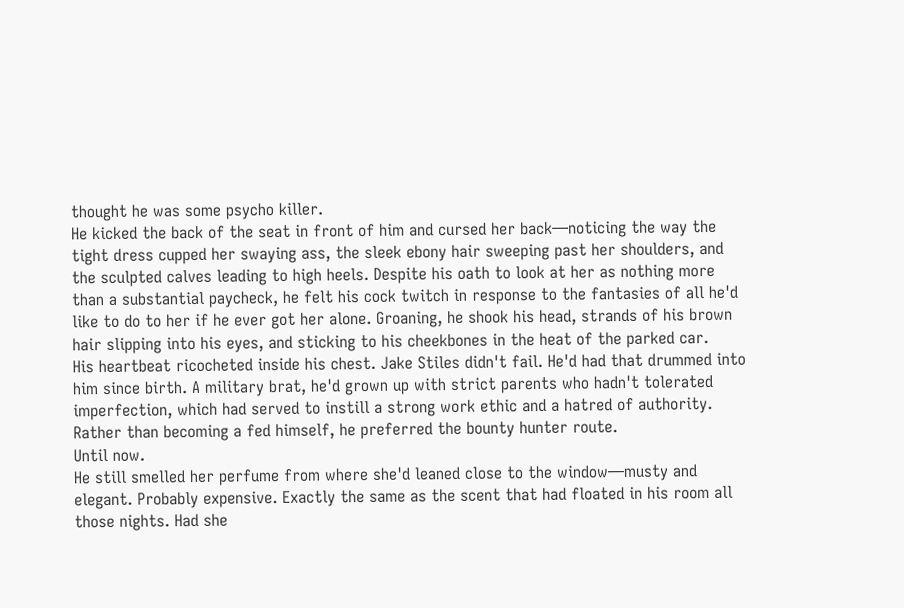thought he was some psycho killer.
He kicked the back of the seat in front of him and cursed her back—noticing the way the tight dress cupped her swaying ass, the sleek ebony hair sweeping past her shoulders, and the sculpted calves leading to high heels. Despite his oath to look at her as nothing more than a substantial paycheck, he felt his cock twitch in response to the fantasies of all he'd like to do to her if he ever got her alone. Groaning, he shook his head, strands of his brown hair slipping into his eyes, and sticking to his cheekbones in the heat of the parked car.
His heartbeat ricocheted inside his chest. Jake Stiles didn't fail. He'd had that drummed into him since birth. A military brat, he'd grown up with strict parents who hadn't tolerated imperfection, which had served to instill a strong work ethic and a hatred of authority. Rather than becoming a fed himself, he preferred the bounty hunter route.
Until now.
He still smelled her perfume from where she'd leaned close to the window—musty and elegant. Probably expensive. Exactly the same as the scent that had floated in his room all those nights. Had she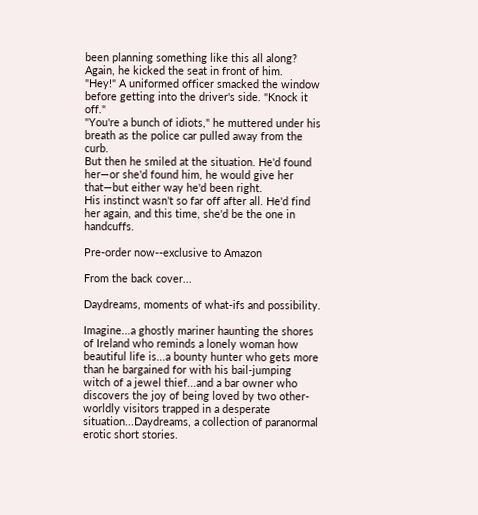been planning something like this all along?
Again, he kicked the seat in front of him.
"Hey!" A uniformed officer smacked the window before getting into the driver's side. "Knock it off."
"You're a bunch of idiots," he muttered under his breath as the police car pulled away from the curb.
But then he smiled at the situation. He'd found her—or she'd found him, he would give her that—but either way he'd been right.
His instinct wasn't so far off after all. He'd find her again, and this time, she'd be the one in handcuffs.

Pre-order now--exclusive to Amazon

From the back cover...

Daydreams, moments of what-ifs and possibility.

Imagine...a ghostly mariner haunting the shores of Ireland who reminds a lonely woman how beautiful life is...a bounty hunter who gets more than he bargained for with his bail-jumping witch of a jewel thief...and a bar owner who discovers the joy of being loved by two other-worldly visitors trapped in a desperate situation...Daydreams, a collection of paranormal erotic short stories.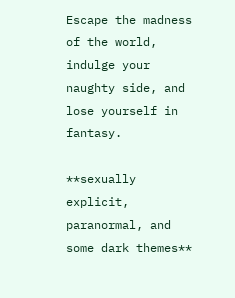Escape the madness of the world, indulge your naughty side, and lose yourself in fantasy.

**sexually explicit, paranormal, and some dark themes**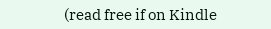(read free if on Kindle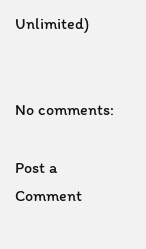Unlimited)


No comments:

Post a Comment